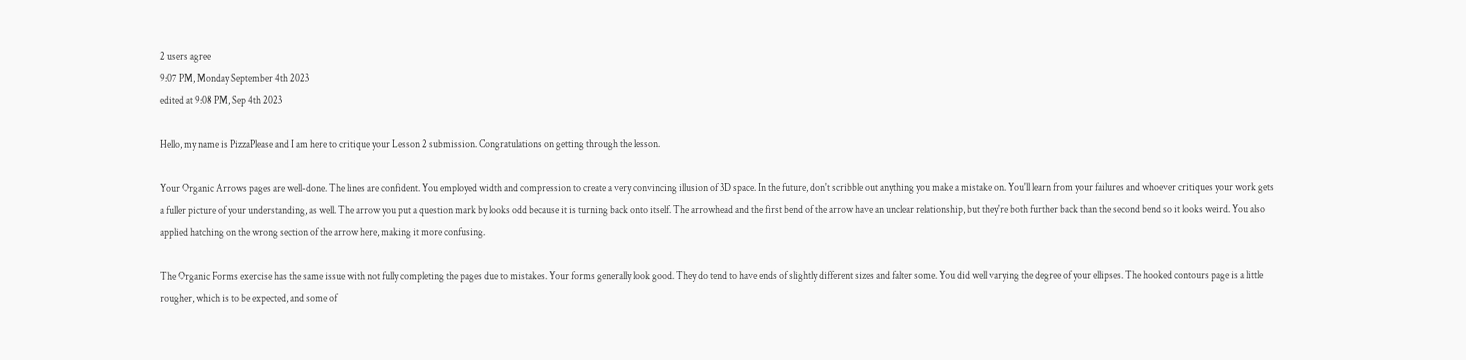2 users agree
9:07 PM, Monday September 4th 2023
edited at 9:08 PM, Sep 4th 2023

Hello, my name is PizzaPlease and I am here to critique your Lesson 2 submission. Congratulations on getting through the lesson.

Your Organic Arrows pages are well-done. The lines are confident. You employed width and compression to create a very convincing illusion of 3D space. In the future, don't scribble out anything you make a mistake on. You'll learn from your failures and whoever critiques your work gets a fuller picture of your understanding, as well. The arrow you put a question mark by looks odd because it is turning back onto itself. The arrowhead and the first bend of the arrow have an unclear relationship, but they're both further back than the second bend so it looks weird. You also applied hatching on the wrong section of the arrow here, making it more confusing.

The Organic Forms exercise has the same issue with not fully completing the pages due to mistakes. Your forms generally look good. They do tend to have ends of slightly different sizes and falter some. You did well varying the degree of your ellipses. The hooked contours page is a little rougher, which is to be expected, and some of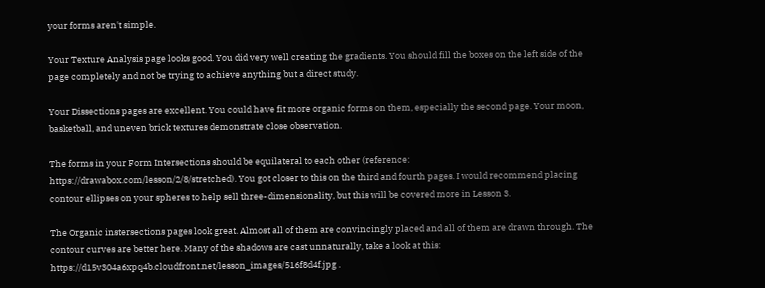your forms aren't simple.

Your Texture Analysis page looks good. You did very well creating the gradients. You should fill the boxes on the left side of the page completely and not be trying to achieve anything but a direct study.

Your Dissections pages are excellent. You could have fit more organic forms on them, especially the second page. Your moon, basketball, and uneven brick textures demonstrate close observation.

The forms in your Form Intersections should be equilateral to each other (reference: https://drawabox.com/lesson/2/8/stretched). You got closer to this on the third and fourth pages. I would recommend placing contour ellipses on your spheres to help sell three-dimensionality, but this will be covered more in Lesson 3.

The Organic instersections pages look great. Almost all of them are convincingly placed and all of them are drawn through. The contour curves are better here. Many of the shadows are cast unnaturally, take a look at this: https://d15v304a6xpq4b.cloudfront.net/lesson_images/516f8d4f.jpg .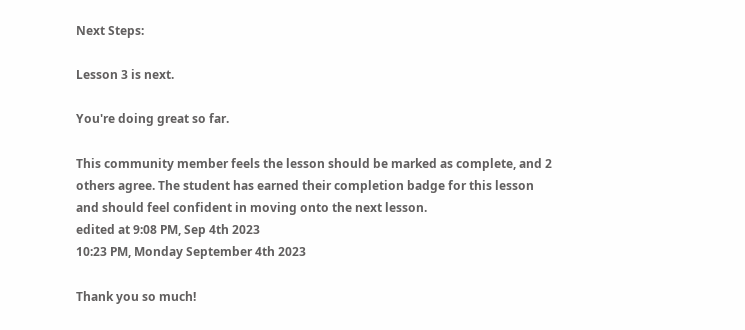Next Steps:

Lesson 3 is next.

You're doing great so far.

This community member feels the lesson should be marked as complete, and 2 others agree. The student has earned their completion badge for this lesson and should feel confident in moving onto the next lesson.
edited at 9:08 PM, Sep 4th 2023
10:23 PM, Monday September 4th 2023

Thank you so much!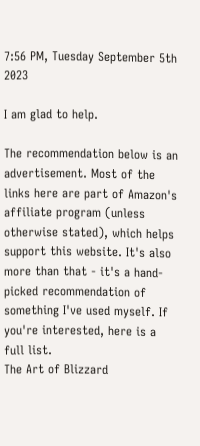7:56 PM, Tuesday September 5th 2023

I am glad to help.

The recommendation below is an advertisement. Most of the links here are part of Amazon's affiliate program (unless otherwise stated), which helps support this website. It's also more than that - it's a hand-picked recommendation of something I've used myself. If you're interested, here is a full list.
The Art of Blizzard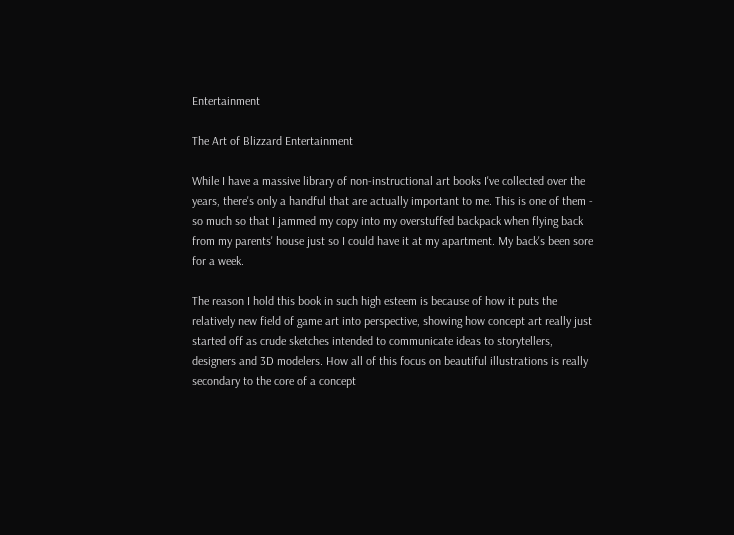Entertainment

The Art of Blizzard Entertainment

While I have a massive library of non-instructional art books I've collected over the years, there's only a handful that are actually important to me. This is one of them - so much so that I jammed my copy into my overstuffed backpack when flying back from my parents' house just so I could have it at my apartment. My back's been sore for a week.

The reason I hold this book in such high esteem is because of how it puts the relatively new field of game art into perspective, showing how concept art really just started off as crude sketches intended to communicate ideas to storytellers, designers and 3D modelers. How all of this focus on beautiful illustrations is really secondary to the core of a concept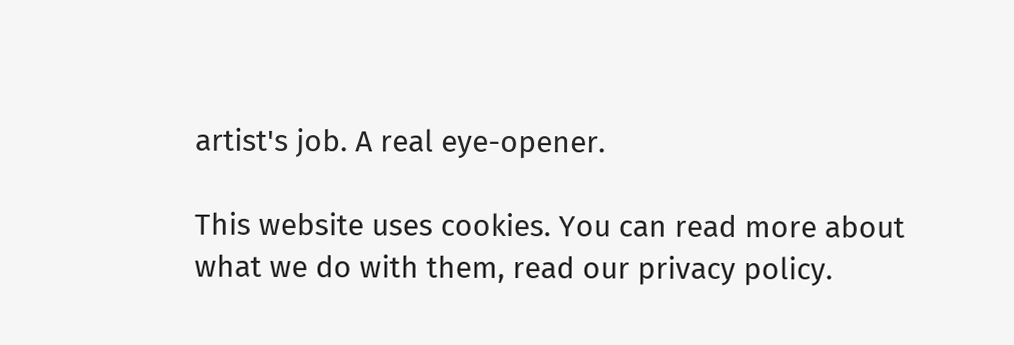artist's job. A real eye-opener.

This website uses cookies. You can read more about what we do with them, read our privacy policy.